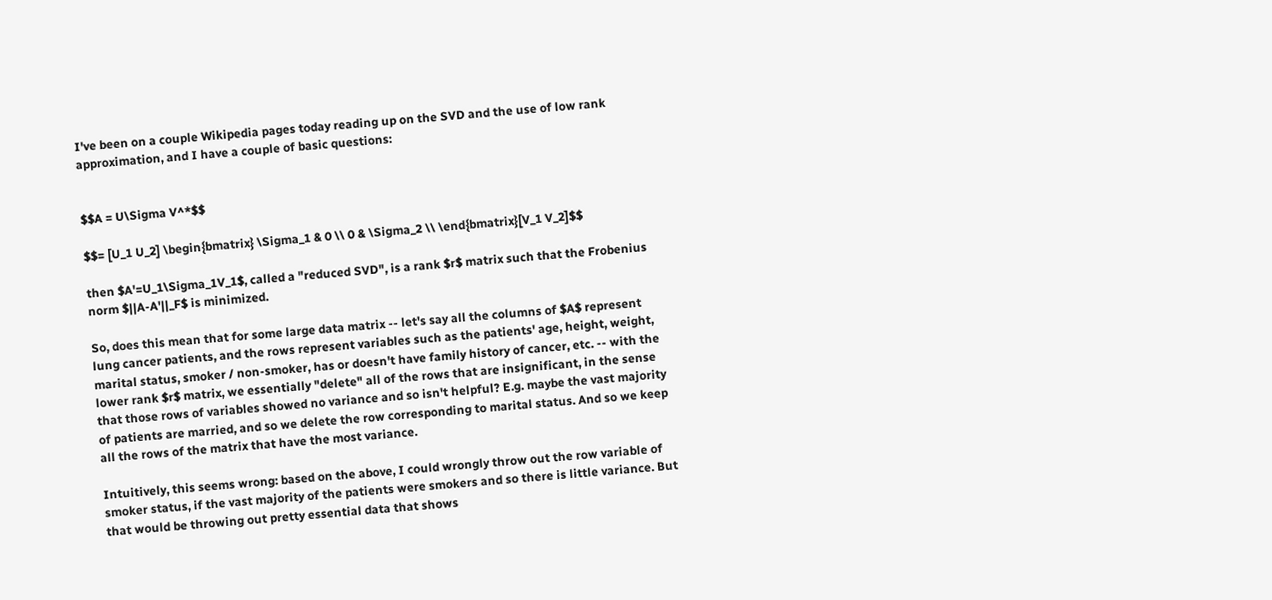I've been on a couple Wikipedia pages today reading up on the SVD and the use of low rank approximation, and I have a couple of basic questions:


$$A = U\Sigma V^*$$

$$= [U_1 U_2] \begin{bmatrix} \Sigma_1 & 0 \\ 0 & \Sigma_2 \\ \end{bmatrix}[V_1 V_2]$$

then $A'=U_1\Sigma_1V_1$, called a "reduced SVD", is a rank $r$ matrix such that the Frobenius norm $||A-A'||_F$ is minimized.

So, does this mean that for some large data matrix -- let's say all the columns of $A$ represent lung cancer patients, and the rows represent variables such as the patients' age, height, weight, marital status, smoker / non-smoker, has or doesn't have family history of cancer, etc. -- with the lower rank $r$ matrix, we essentially "delete" all of the rows that are insignificant, in the sense that those rows of variables showed no variance and so isn't helpful? E.g. maybe the vast majority of patients are married, and so we delete the row corresponding to marital status. And so we keep all the rows of the matrix that have the most variance.

Intuitively, this seems wrong: based on the above, I could wrongly throw out the row variable of smoker status, if the vast majority of the patients were smokers and so there is little variance. But that would be throwing out pretty essential data that shows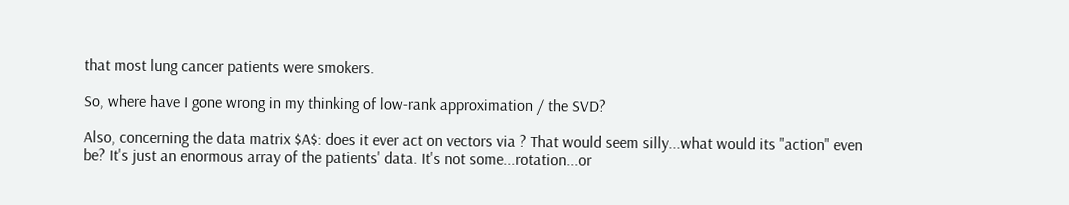that most lung cancer patients were smokers.

So, where have I gone wrong in my thinking of low-rank approximation / the SVD?

Also, concerning the data matrix $A$: does it ever act on vectors via ? That would seem silly...what would its "action" even be? It's just an enormous array of the patients' data. It's not some...rotation...or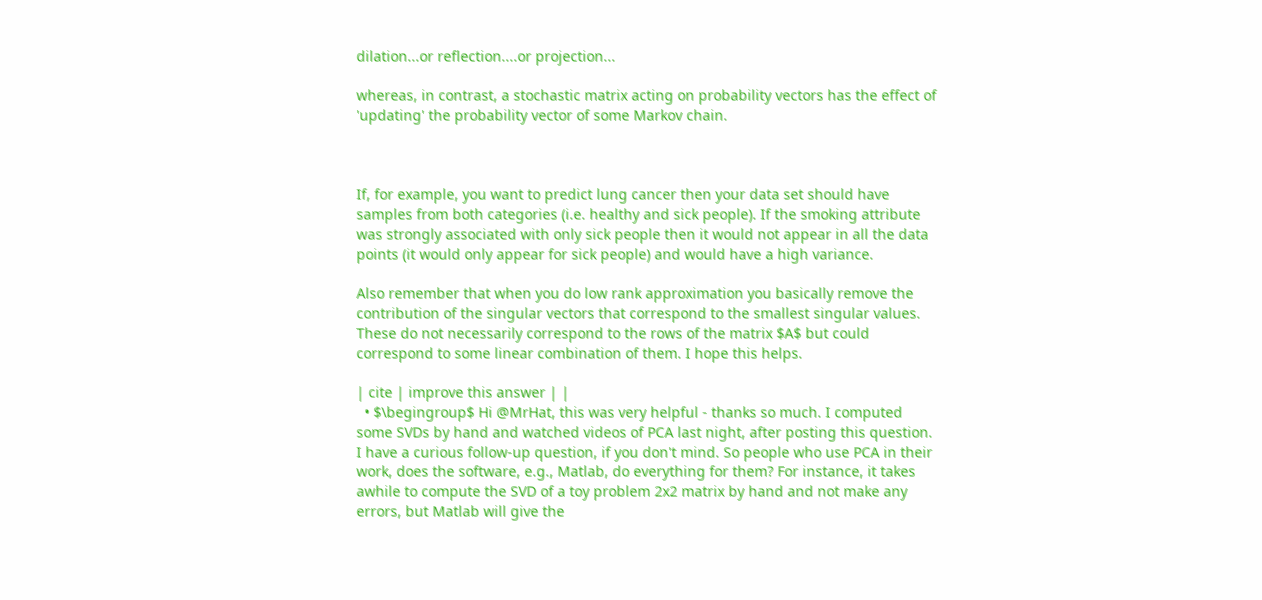dilation...or reflection....or projection...

whereas, in contrast, a stochastic matrix acting on probability vectors has the effect of 'updating' the probability vector of some Markov chain.



If, for example, you want to predict lung cancer then your data set should have samples from both categories (i.e. healthy and sick people). If the smoking attribute was strongly associated with only sick people then it would not appear in all the data points (it would only appear for sick people) and would have a high variance.

Also remember that when you do low rank approximation you basically remove the contribution of the singular vectors that correspond to the smallest singular values. These do not necessarily correspond to the rows of the matrix $A$ but could correspond to some linear combination of them. I hope this helps.

| cite | improve this answer | |
  • $\begingroup$ Hi @MrHat, this was very helpful - thanks so much. I computed some SVDs by hand and watched videos of PCA last night, after posting this question. I have a curious follow-up question, if you don't mind. So people who use PCA in their work, does the software, e.g., Matlab, do everything for them? For instance, it takes awhile to compute the SVD of a toy problem 2x2 matrix by hand and not make any errors, but Matlab will give the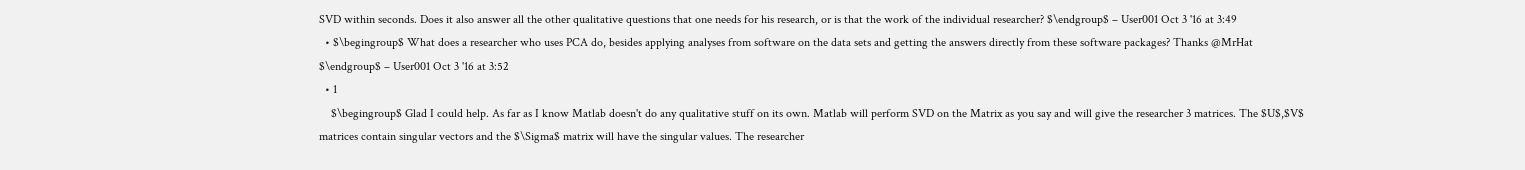SVD within seconds. Does it also answer all the other qualitative questions that one needs for his research, or is that the work of the individual researcher? $\endgroup$ – User001 Oct 3 '16 at 3:49
  • $\begingroup$ What does a researcher who uses PCA do, besides applying analyses from software on the data sets and getting the answers directly from these software packages? Thanks @MrHat $\endgroup$ – User001 Oct 3 '16 at 3:52
  • 1
    $\begingroup$ Glad I could help. As far as I know Matlab doesn't do any qualitative stuff on its own. Matlab will perform SVD on the Matrix as you say and will give the researcher 3 matrices. The $U$,$V$ matrices contain singular vectors and the $\Sigma$ matrix will have the singular values. The researcher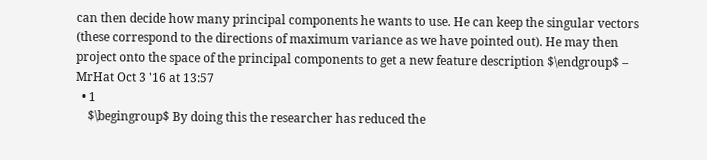can then decide how many principal components he wants to use. He can keep the singular vectors (these correspond to the directions of maximum variance as we have pointed out). He may then project onto the space of the principal components to get a new feature description $\endgroup$ – MrHat Oct 3 '16 at 13:57
  • 1
    $\begingroup$ By doing this the researcher has reduced the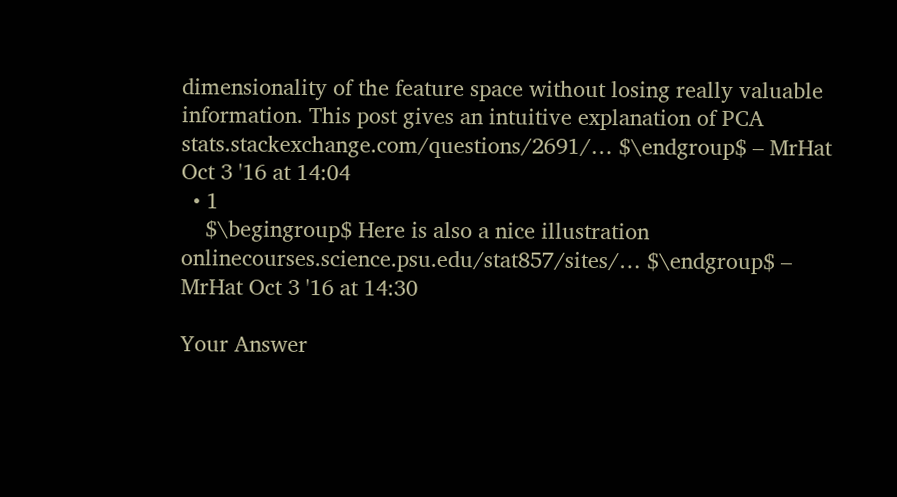dimensionality of the feature space without losing really valuable information. This post gives an intuitive explanation of PCA stats.stackexchange.com/questions/2691/… $\endgroup$ – MrHat Oct 3 '16 at 14:04
  • 1
    $\begingroup$ Here is also a nice illustration onlinecourses.science.psu.edu/stat857/sites/… $\endgroup$ – MrHat Oct 3 '16 at 14:30

Your Answer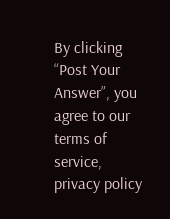By clicking “Post Your Answer”, you agree to our terms of service, privacy policy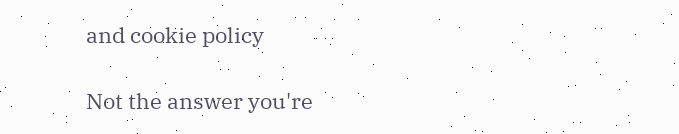and cookie policy

Not the answer you're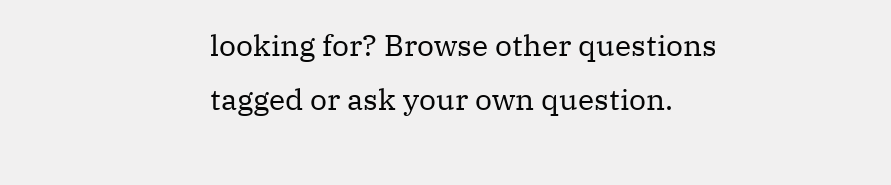looking for? Browse other questions tagged or ask your own question.